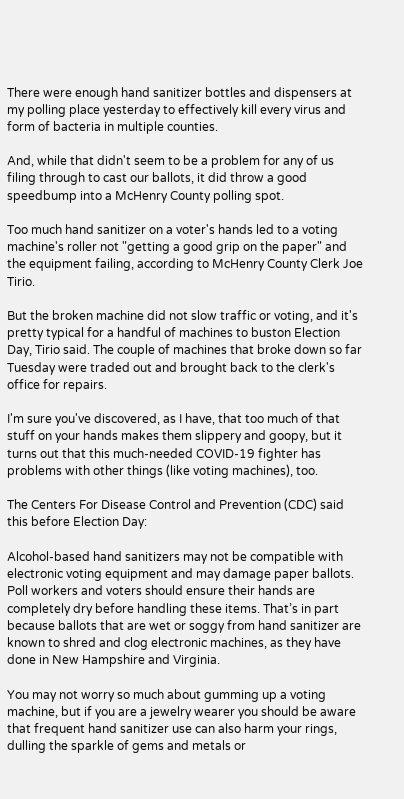There were enough hand sanitizer bottles and dispensers at my polling place yesterday to effectively kill every virus and form of bacteria in multiple counties.

And, while that didn't seem to be a problem for any of us filing through to cast our ballots, it did throw a good speedbump into a McHenry County polling spot.

Too much hand sanitizer on a voter's hands led to a voting machine's roller not "getting a good grip on the paper" and the equipment failing, according to McHenry County Clerk Joe Tirio.

But the broken machine did not slow traffic or voting, and it's pretty typical for a handful of machines to buston Election Day, Tirio said. The couple of machines that broke down so far Tuesday were traded out and brought back to the clerk's office for repairs.

I'm sure you've discovered, as I have, that too much of that stuff on your hands makes them slippery and goopy, but it turns out that this much-needed COVID-19 fighter has problems with other things (like voting machines), too.

The Centers For Disease Control and Prevention (CDC) said this before Election Day:

Alcohol-based hand sanitizers may not be compatible with electronic voting equipment and may damage paper ballots. Poll workers and voters should ensure their hands are completely dry before handling these items. That’s in part because ballots that are wet or soggy from hand sanitizer are known to shred and clog electronic machines, as they have done in New Hampshire and Virginia.

You may not worry so much about gumming up a voting machine, but if you are a jewelry wearer you should be aware that frequent hand sanitizer use can also harm your rings, dulling the sparkle of gems and metals or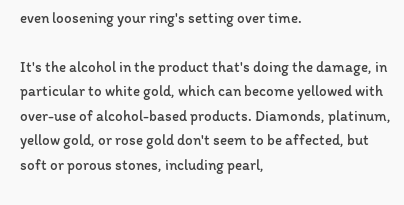even loosening your ring's setting over time.

It's the alcohol in the product that's doing the damage, in particular to white gold, which can become yellowed with over-use of alcohol-based products. Diamonds, platinum, yellow gold, or rose gold don't seem to be affected, but soft or porous stones, including pearl,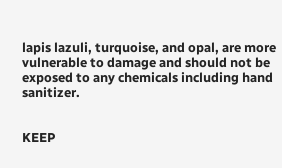lapis lazuli, turquoise, and opal, are more vulnerable to damage and should not be exposed to any chemicals including hand sanitizer.


KEEP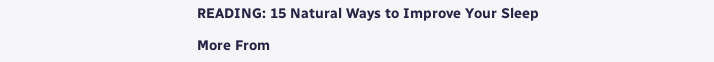READING: 15 Natural Ways to Improve Your Sleep

More From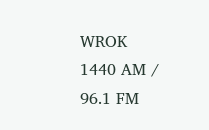WROK 1440 AM / 96.1 FM